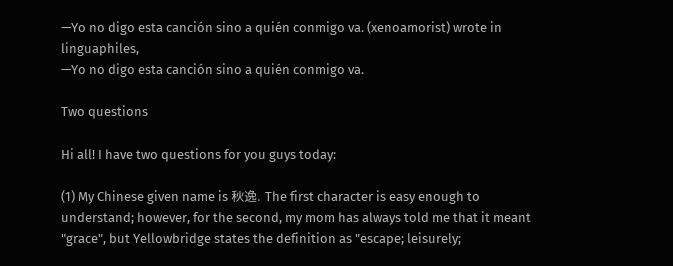—Yo no digo esta canción sino a quién conmigo va. (xenoamorist) wrote in linguaphiles,
—Yo no digo esta canción sino a quién conmigo va.

Two questions

Hi all! I have two questions for you guys today:

(1) My Chinese given name is 秋逸. The first character is easy enough to understand; however, for the second, my mom has always told me that it meant "grace", but Yellowbridge states the definition as "escape; leisurely;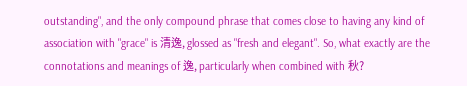outstanding", and the only compound phrase that comes close to having any kind of association with "grace" is 清逸, glossed as "fresh and elegant". So, what exactly are the connotations and meanings of 逸, particularly when combined with 秋?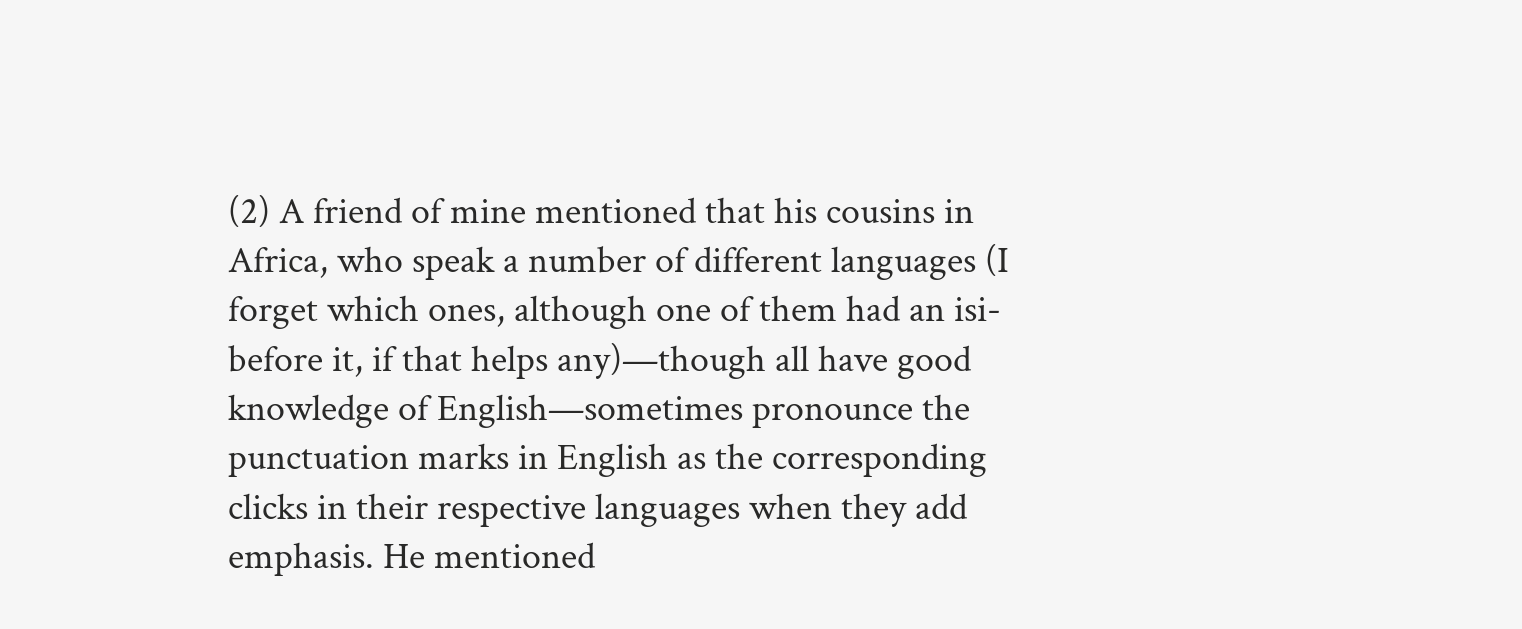(2) A friend of mine mentioned that his cousins in Africa, who speak a number of different languages (I forget which ones, although one of them had an isi- before it, if that helps any)—though all have good knowledge of English—sometimes pronounce the punctuation marks in English as the corresponding clicks in their respective languages when they add emphasis. He mentioned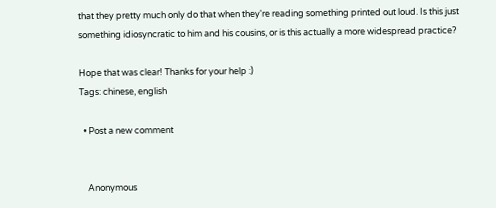that they pretty much only do that when they're reading something printed out loud. Is this just something idiosyncratic to him and his cousins, or is this actually a more widespread practice?

Hope that was clear! Thanks for your help :)
Tags: chinese, english

  • Post a new comment


    Anonymous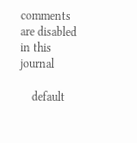comments are disabled in this journal

    default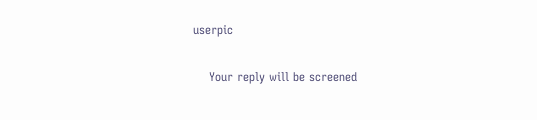userpic

    Your reply will be screened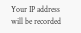Your IP address will be recorded